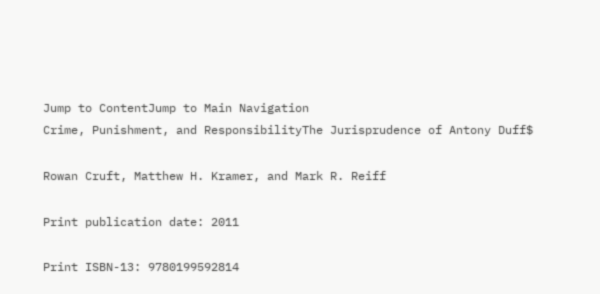Jump to ContentJump to Main Navigation
Crime, Punishment, and ResponsibilityThe Jurisprudence of Antony Duff$

Rowan Cruft, Matthew H. Kramer, and Mark R. Reiff

Print publication date: 2011

Print ISBN-13: 9780199592814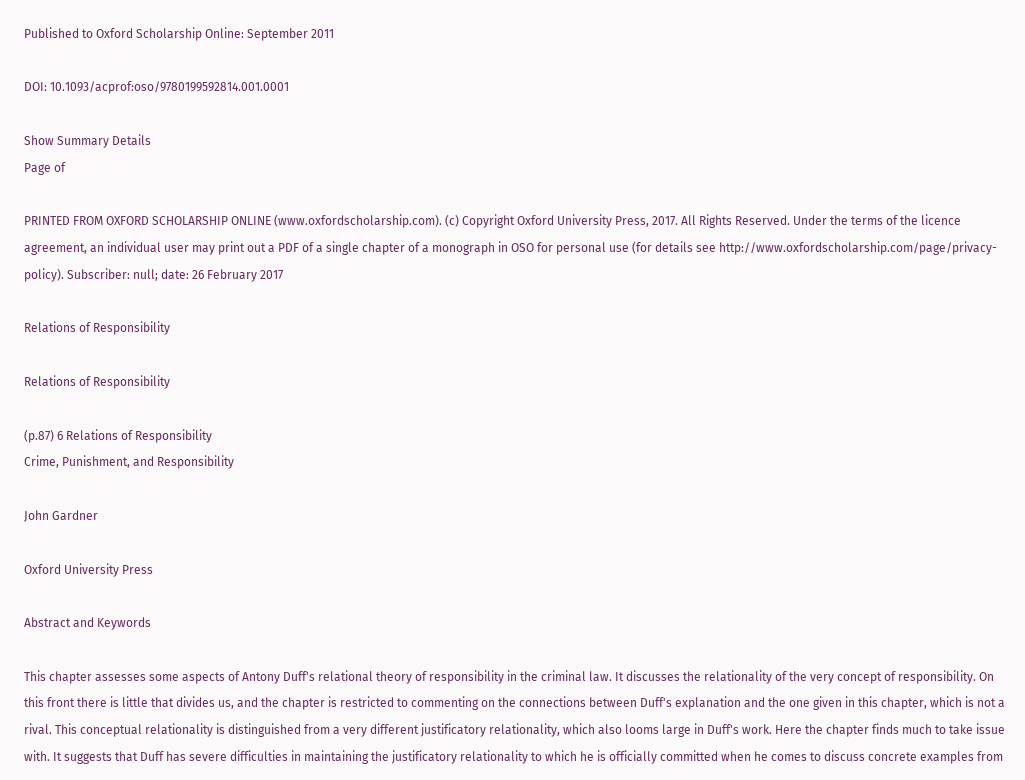Published to Oxford Scholarship Online: September 2011

DOI: 10.1093/acprof:oso/9780199592814.001.0001

Show Summary Details
Page of

PRINTED FROM OXFORD SCHOLARSHIP ONLINE (www.oxfordscholarship.com). (c) Copyright Oxford University Press, 2017. All Rights Reserved. Under the terms of the licence agreement, an individual user may print out a PDF of a single chapter of a monograph in OSO for personal use (for details see http://www.oxfordscholarship.com/page/privacy-policy). Subscriber: null; date: 26 February 2017

Relations of Responsibility

Relations of Responsibility

(p.87) 6 Relations of Responsibility
Crime, Punishment, and Responsibility

John Gardner

Oxford University Press

Abstract and Keywords

This chapter assesses some aspects of Antony Duff's relational theory of responsibility in the criminal law. It discusses the relationality of the very concept of responsibility. On this front there is little that divides us, and the chapter is restricted to commenting on the connections between Duff's explanation and the one given in this chapter, which is not a rival. This conceptual relationality is distinguished from a very different justificatory relationality, which also looms large in Duff's work. Here the chapter finds much to take issue with. It suggests that Duff has severe difficulties in maintaining the justificatory relationality to which he is officially committed when he comes to discuss concrete examples from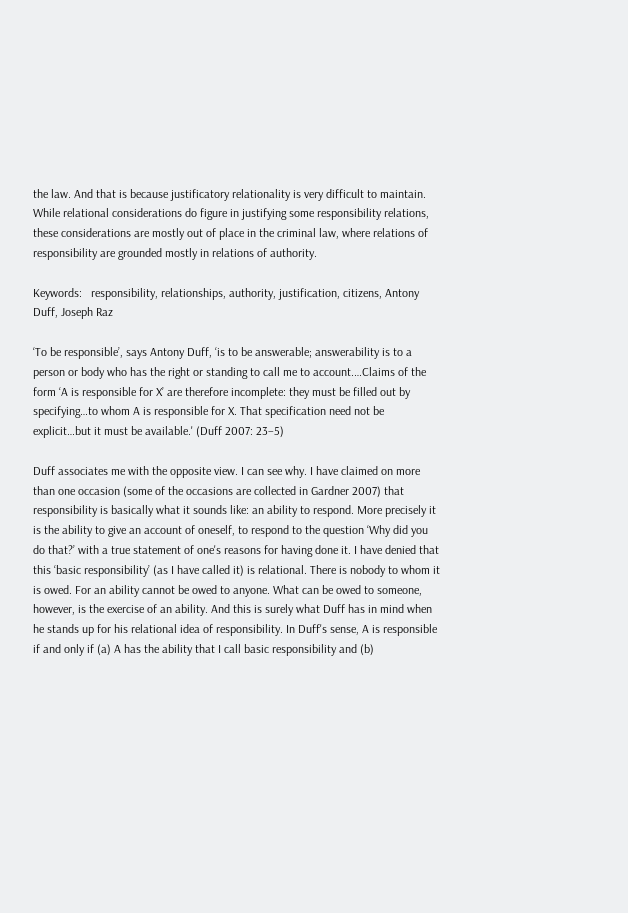the law. And that is because justificatory relationality is very difficult to maintain. While relational considerations do figure in justifying some responsibility relations, these considerations are mostly out of place in the criminal law, where relations of responsibility are grounded mostly in relations of authority.

Keywords:   responsibility, relationships, authority, justification, citizens, Antony Duff, Joseph Raz

‘To be responsible’, says Antony Duff, ‘is to be answerable; answerability is to a person or body who has the right or standing to call me to account.…Claims of the form ‘A is responsible for X’ are therefore incomplete: they must be filled out by specifying…to whom A is responsible for X. That specification need not be explicit…but it must be available.' (Duff 2007: 23–5)

Duff associates me with the opposite view. I can see why. I have claimed on more than one occasion (some of the occasions are collected in Gardner 2007) that responsibility is basically what it sounds like: an ability to respond. More precisely it is the ability to give an account of oneself, to respond to the question ‘Why did you do that?’ with a true statement of one's reasons for having done it. I have denied that this ‘basic responsibility’ (as I have called it) is relational. There is nobody to whom it is owed. For an ability cannot be owed to anyone. What can be owed to someone, however, is the exercise of an ability. And this is surely what Duff has in mind when he stands up for his relational idea of responsibility. In Duff's sense, A is responsible if and only if (a) A has the ability that I call basic responsibility and (b)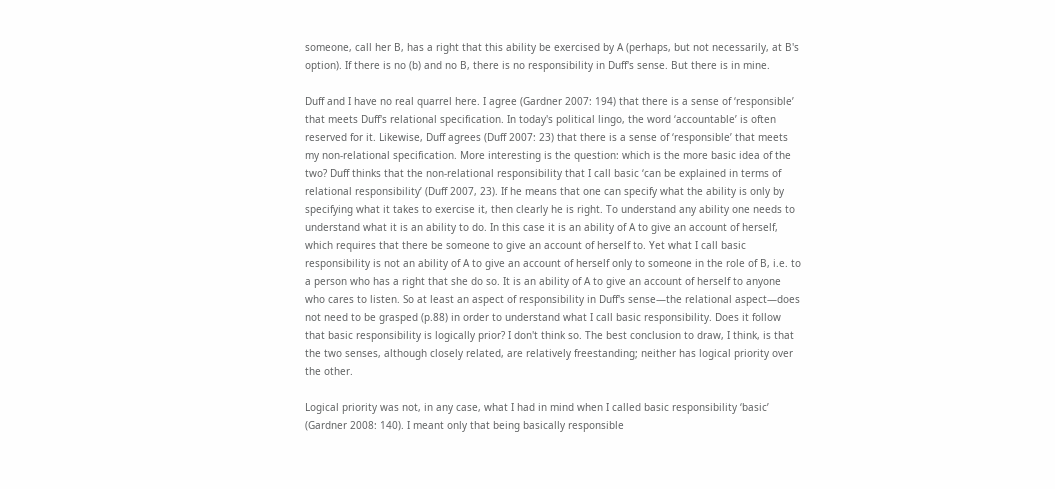someone, call her B, has a right that this ability be exercised by A (perhaps, but not necessarily, at B's option). If there is no (b) and no B, there is no responsibility in Duff's sense. But there is in mine.

Duff and I have no real quarrel here. I agree (Gardner 2007: 194) that there is a sense of ‘responsible’ that meets Duff's relational specification. In today's political lingo, the word ‘accountable’ is often reserved for it. Likewise, Duff agrees (Duff 2007: 23) that there is a sense of ‘responsible’ that meets my non-relational specification. More interesting is the question: which is the more basic idea of the two? Duff thinks that the non-relational responsibility that I call basic ‘can be explained in terms of relational responsibility’ (Duff 2007, 23). If he means that one can specify what the ability is only by specifying what it takes to exercise it, then clearly he is right. To understand any ability one needs to understand what it is an ability to do. In this case it is an ability of A to give an account of herself, which requires that there be someone to give an account of herself to. Yet what I call basic responsibility is not an ability of A to give an account of herself only to someone in the role of B, i.e. to a person who has a right that she do so. It is an ability of A to give an account of herself to anyone who cares to listen. So at least an aspect of responsibility in Duff's sense—the relational aspect—does not need to be grasped (p.88) in order to understand what I call basic responsibility. Does it follow that basic responsibility is logically prior? I don't think so. The best conclusion to draw, I think, is that the two senses, although closely related, are relatively freestanding; neither has logical priority over the other.

Logical priority was not, in any case, what I had in mind when I called basic responsibility ‘basic’ (Gardner 2008: 140). I meant only that being basically responsible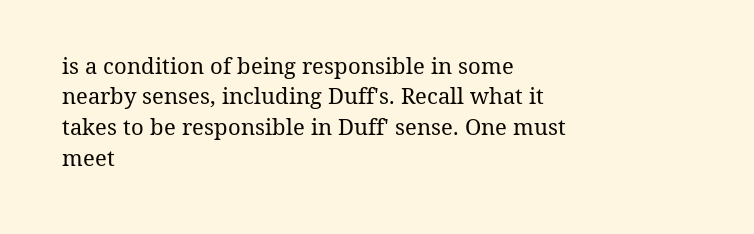is a condition of being responsible in some nearby senses, including Duff's. Recall what it takes to be responsible in Duff' sense. One must meet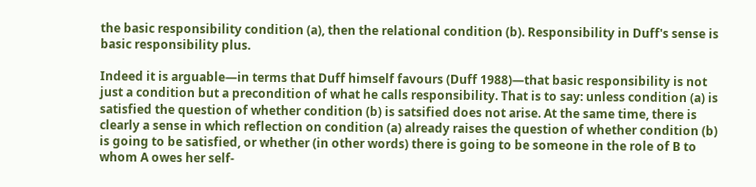the basic responsibility condition (a), then the relational condition (b). Responsibility in Duff's sense is basic responsibility plus.

Indeed it is arguable—in terms that Duff himself favours (Duff 1988)—that basic responsibility is not just a condition but a precondition of what he calls responsibility. That is to say: unless condition (a) is satisfied the question of whether condition (b) is satsified does not arise. At the same time, there is clearly a sense in which reflection on condition (a) already raises the question of whether condition (b) is going to be satisfied, or whether (in other words) there is going to be someone in the role of B to whom A owes her self-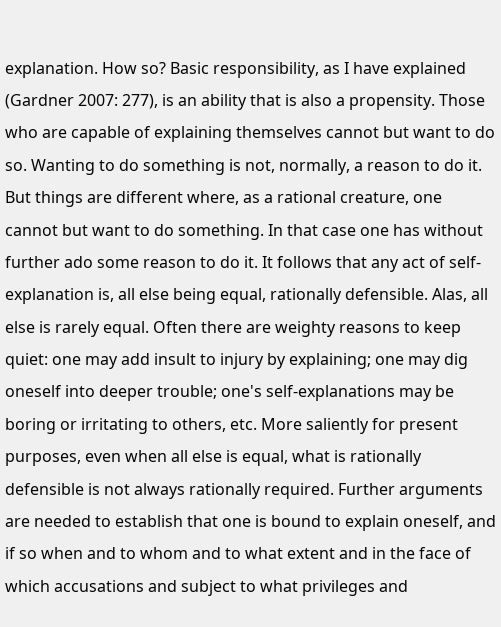explanation. How so? Basic responsibility, as I have explained (Gardner 2007: 277), is an ability that is also a propensity. Those who are capable of explaining themselves cannot but want to do so. Wanting to do something is not, normally, a reason to do it. But things are different where, as a rational creature, one cannot but want to do something. In that case one has without further ado some reason to do it. It follows that any act of self-explanation is, all else being equal, rationally defensible. Alas, all else is rarely equal. Often there are weighty reasons to keep quiet: one may add insult to injury by explaining; one may dig oneself into deeper trouble; one's self-explanations may be boring or irritating to others, etc. More saliently for present purposes, even when all else is equal, what is rationally defensible is not always rationally required. Further arguments are needed to establish that one is bound to explain oneself, and if so when and to whom and to what extent and in the face of which accusations and subject to what privileges and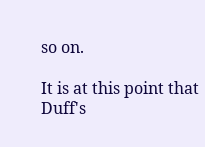so on.

It is at this point that Duff's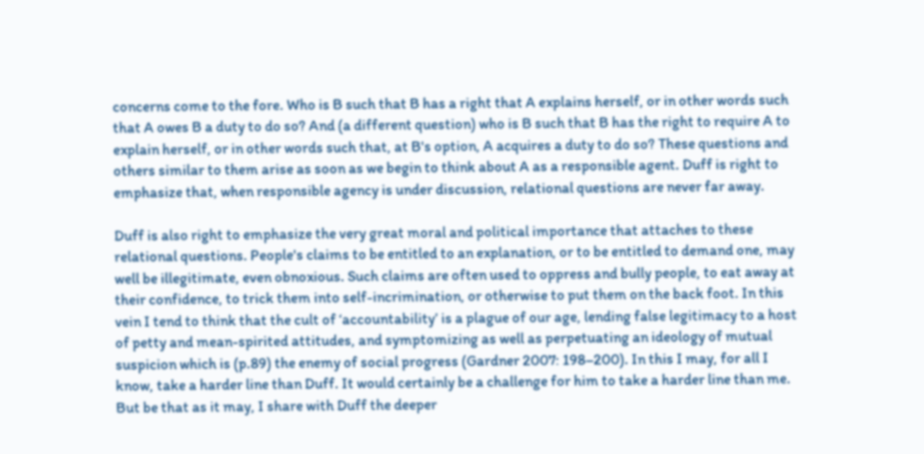concerns come to the fore. Who is B such that B has a right that A explains herself, or in other words such that A owes B a duty to do so? And (a different question) who is B such that B has the right to require A to explain herself, or in other words such that, at B's option, A acquires a duty to do so? These questions and others similar to them arise as soon as we begin to think about A as a responsible agent. Duff is right to emphasize that, when responsible agency is under discussion, relational questions are never far away.

Duff is also right to emphasize the very great moral and political importance that attaches to these relational questions. People's claims to be entitled to an explanation, or to be entitled to demand one, may well be illegitimate, even obnoxious. Such claims are often used to oppress and bully people, to eat away at their confidence, to trick them into self-incrimination, or otherwise to put them on the back foot. In this vein I tend to think that the cult of ‘accountability’ is a plague of our age, lending false legitimacy to a host of petty and mean-spirited attitudes, and symptomizing as well as perpetuating an ideology of mutual suspicion which is (p.89) the enemy of social progress (Gardner 2007: 198–200). In this I may, for all I know, take a harder line than Duff. It would certainly be a challenge for him to take a harder line than me. But be that as it may, I share with Duff the deeper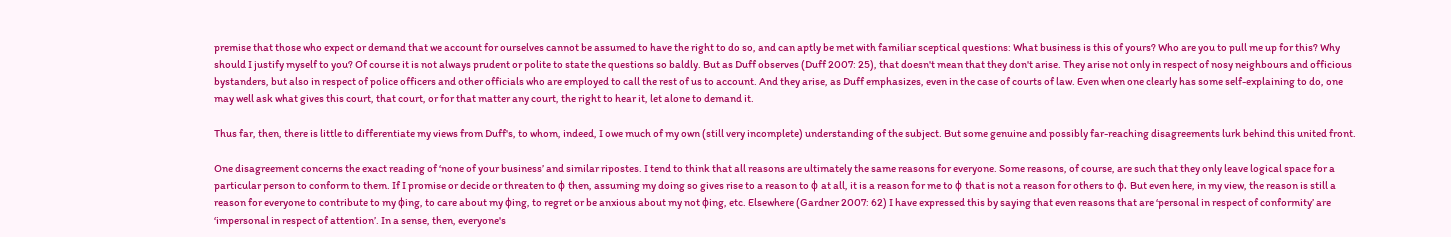premise that those who expect or demand that we account for ourselves cannot be assumed to have the right to do so, and can aptly be met with familiar sceptical questions: What business is this of yours? Who are you to pull me up for this? Why should I justify myself to you? Of course it is not always prudent or polite to state the questions so baldly. But as Duff observes (Duff 2007: 25), that doesn't mean that they don't arise. They arise not only in respect of nosy neighbours and officious bystanders, but also in respect of police officers and other officials who are employed to call the rest of us to account. And they arise, as Duff emphasizes, even in the case of courts of law. Even when one clearly has some self-explaining to do, one may well ask what gives this court, that court, or for that matter any court, the right to hear it, let alone to demand it.

Thus far, then, there is little to differentiate my views from Duff's, to whom, indeed, I owe much of my own (still very incomplete) understanding of the subject. But some genuine and possibly far-reaching disagreements lurk behind this united front.

One disagreement concerns the exact reading of ‘none of your business’ and similar ripostes. I tend to think that all reasons are ultimately the same reasons for everyone. Some reasons, of course, are such that they only leave logical space for a particular person to conform to them. If I promise or decide or threaten to ϕ then, assuming my doing so gives rise to a reason to ϕ at all, it is a reason for me to ϕ that is not a reason for others to ϕ. But even here, in my view, the reason is still a reason for everyone to contribute to my ϕing, to care about my ϕing, to regret or be anxious about my not ϕing, etc. Elsewhere (Gardner 2007: 62) I have expressed this by saying that even reasons that are ‘personal in respect of conformity’ are ‘impersonal in respect of attention’. In a sense, then, everyone's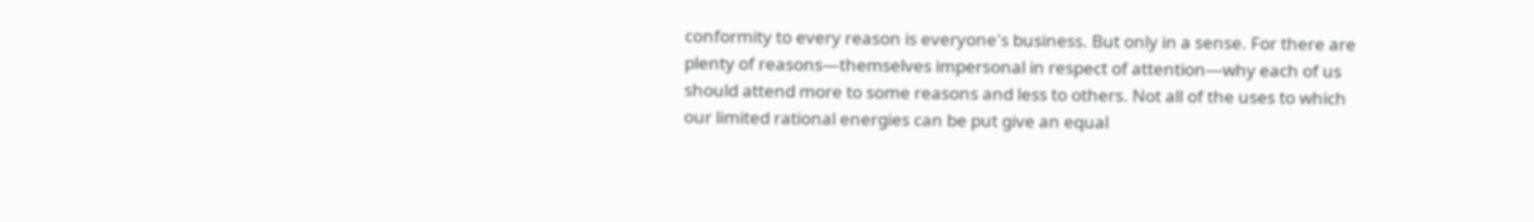conformity to every reason is everyone's business. But only in a sense. For there are plenty of reasons—themselves impersonal in respect of attention—why each of us should attend more to some reasons and less to others. Not all of the uses to which our limited rational energies can be put give an equal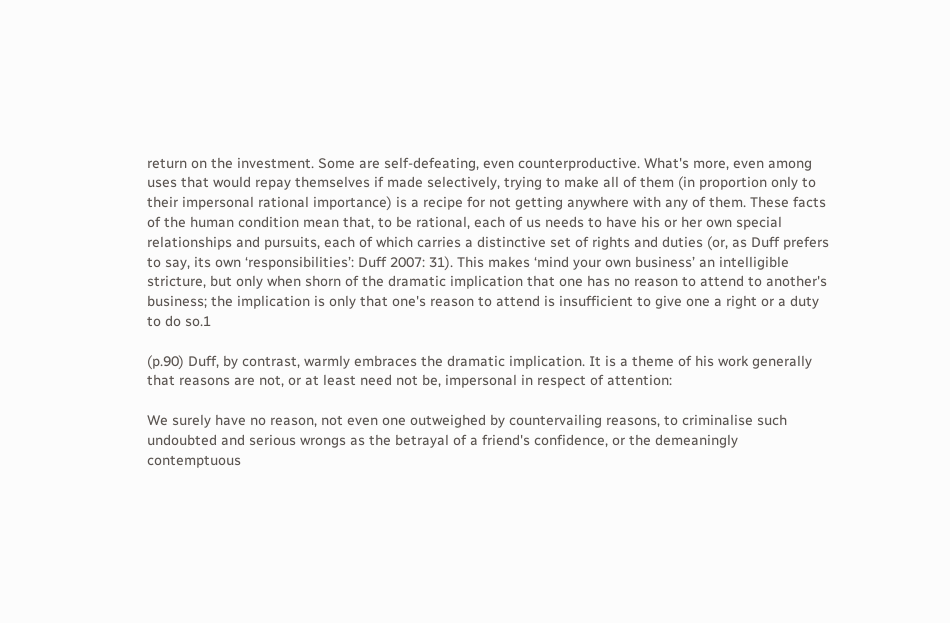return on the investment. Some are self-defeating, even counterproductive. What's more, even among uses that would repay themselves if made selectively, trying to make all of them (in proportion only to their impersonal rational importance) is a recipe for not getting anywhere with any of them. These facts of the human condition mean that, to be rational, each of us needs to have his or her own special relationships and pursuits, each of which carries a distinctive set of rights and duties (or, as Duff prefers to say, its own ‘responsibilities’: Duff 2007: 31). This makes ‘mind your own business’ an intelligible stricture, but only when shorn of the dramatic implication that one has no reason to attend to another's business; the implication is only that one's reason to attend is insufficient to give one a right or a duty to do so.1

(p.90) Duff, by contrast, warmly embraces the dramatic implication. It is a theme of his work generally that reasons are not, or at least need not be, impersonal in respect of attention:

We surely have no reason, not even one outweighed by countervailing reasons, to criminalise such undoubted and serious wrongs as the betrayal of a friend's confidence, or the demeaningly contemptuous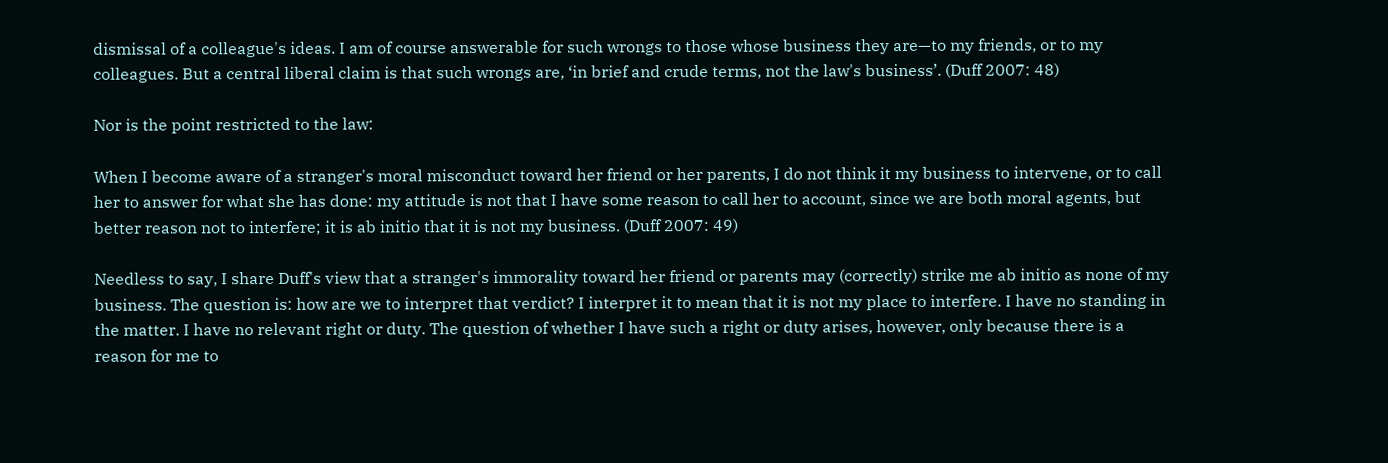dismissal of a colleague's ideas. I am of course answerable for such wrongs to those whose business they are—to my friends, or to my colleagues. But a central liberal claim is that such wrongs are, ‘in brief and crude terms, not the law's business’. (Duff 2007: 48)

Nor is the point restricted to the law:

When I become aware of a stranger's moral misconduct toward her friend or her parents, I do not think it my business to intervene, or to call her to answer for what she has done: my attitude is not that I have some reason to call her to account, since we are both moral agents, but better reason not to interfere; it is ab initio that it is not my business. (Duff 2007: 49)

Needless to say, I share Duff's view that a stranger's immorality toward her friend or parents may (correctly) strike me ab initio as none of my business. The question is: how are we to interpret that verdict? I interpret it to mean that it is not my place to interfere. I have no standing in the matter. I have no relevant right or duty. The question of whether I have such a right or duty arises, however, only because there is a reason for me to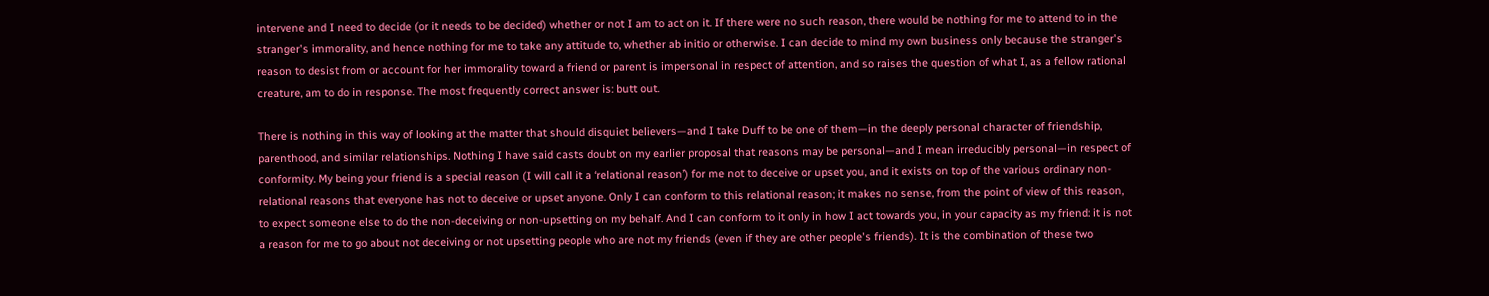intervene and I need to decide (or it needs to be decided) whether or not I am to act on it. If there were no such reason, there would be nothing for me to attend to in the stranger's immorality, and hence nothing for me to take any attitude to, whether ab initio or otherwise. I can decide to mind my own business only because the stranger's reason to desist from or account for her immorality toward a friend or parent is impersonal in respect of attention, and so raises the question of what I, as a fellow rational creature, am to do in response. The most frequently correct answer is: butt out.

There is nothing in this way of looking at the matter that should disquiet believers—and I take Duff to be one of them—in the deeply personal character of friendship, parenthood, and similar relationships. Nothing I have said casts doubt on my earlier proposal that reasons may be personal—and I mean irreducibly personal—in respect of conformity. My being your friend is a special reason (I will call it a ‘relational reason’) for me not to deceive or upset you, and it exists on top of the various ordinary non-relational reasons that everyone has not to deceive or upset anyone. Only I can conform to this relational reason; it makes no sense, from the point of view of this reason, to expect someone else to do the non-deceiving or non-upsetting on my behalf. And I can conform to it only in how I act towards you, in your capacity as my friend: it is not a reason for me to go about not deceiving or not upsetting people who are not my friends (even if they are other people's friends). It is the combination of these two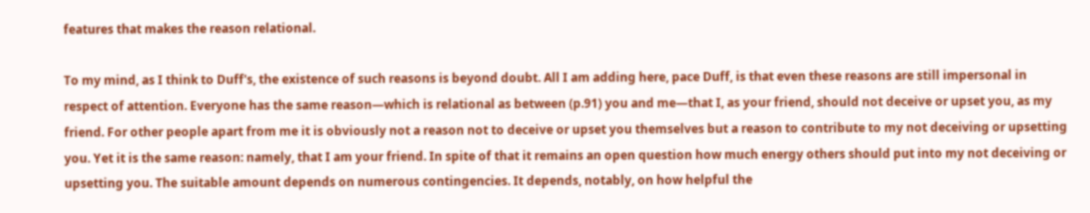features that makes the reason relational.

To my mind, as I think to Duff's, the existence of such reasons is beyond doubt. All I am adding here, pace Duff, is that even these reasons are still impersonal in respect of attention. Everyone has the same reason—which is relational as between (p.91) you and me—that I, as your friend, should not deceive or upset you, as my friend. For other people apart from me it is obviously not a reason not to deceive or upset you themselves but a reason to contribute to my not deceiving or upsetting you. Yet it is the same reason: namely, that I am your friend. In spite of that it remains an open question how much energy others should put into my not deceiving or upsetting you. The suitable amount depends on numerous contingencies. It depends, notably, on how helpful the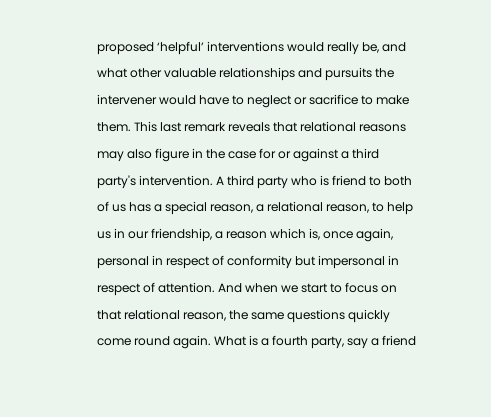proposed ‘helpful’ interventions would really be, and what other valuable relationships and pursuits the intervener would have to neglect or sacrifice to make them. This last remark reveals that relational reasons may also figure in the case for or against a third party's intervention. A third party who is friend to both of us has a special reason, a relational reason, to help us in our friendship, a reason which is, once again, personal in respect of conformity but impersonal in respect of attention. And when we start to focus on that relational reason, the same questions quickly come round again. What is a fourth party, say a friend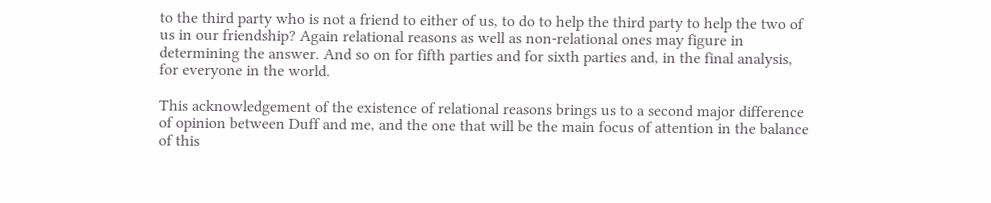to the third party who is not a friend to either of us, to do to help the third party to help the two of us in our friendship? Again relational reasons as well as non-relational ones may figure in determining the answer. And so on for fifth parties and for sixth parties and, in the final analysis, for everyone in the world.

This acknowledgement of the existence of relational reasons brings us to a second major difference of opinion between Duff and me, and the one that will be the main focus of attention in the balance of this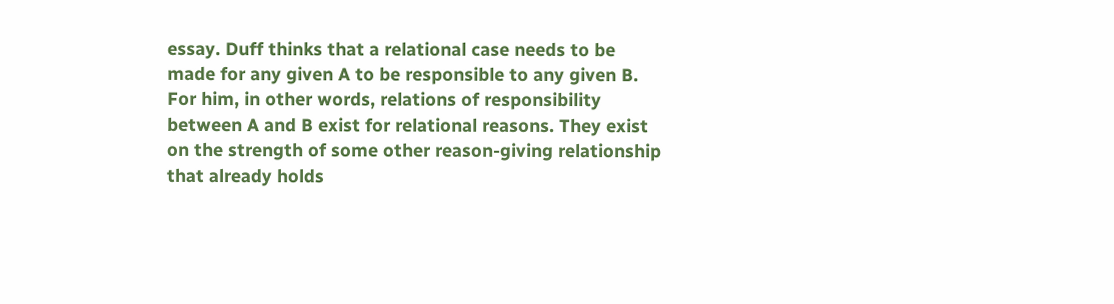essay. Duff thinks that a relational case needs to be made for any given A to be responsible to any given B. For him, in other words, relations of responsibility between A and B exist for relational reasons. They exist on the strength of some other reason-giving relationship that already holds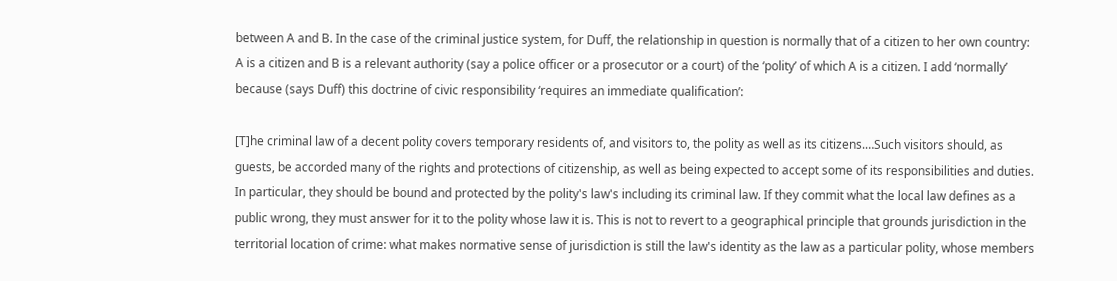between A and B. In the case of the criminal justice system, for Duff, the relationship in question is normally that of a citizen to her own country: A is a citizen and B is a relevant authority (say a police officer or a prosecutor or a court) of the ‘polity’ of which A is a citizen. I add ‘normally’ because (says Duff) this doctrine of civic responsibility ‘requires an immediate qualification’:

[T]he criminal law of a decent polity covers temporary residents of, and visitors to, the polity as well as its citizens.…Such visitors should, as guests, be accorded many of the rights and protections of citizenship, as well as being expected to accept some of its responsibilities and duties. In particular, they should be bound and protected by the polity's law's including its criminal law. If they commit what the local law defines as a public wrong, they must answer for it to the polity whose law it is. This is not to revert to a geographical principle that grounds jurisdiction in the territorial location of crime: what makes normative sense of jurisdiction is still the law's identity as the law as a particular polity, whose members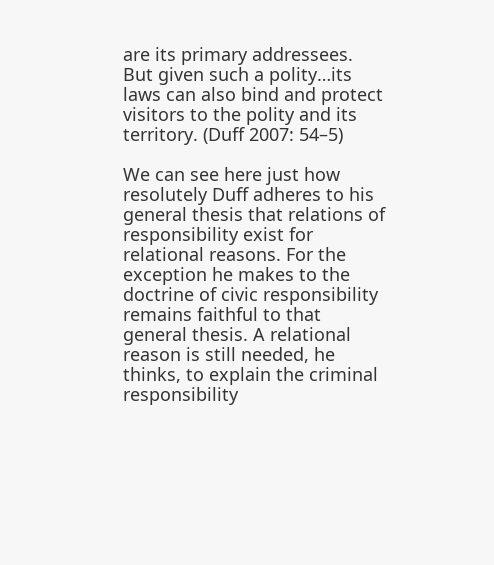are its primary addressees. But given such a polity…its laws can also bind and protect visitors to the polity and its territory. (Duff 2007: 54–5)

We can see here just how resolutely Duff adheres to his general thesis that relations of responsibility exist for relational reasons. For the exception he makes to the doctrine of civic responsibility remains faithful to that general thesis. A relational reason is still needed, he thinks, to explain the criminal responsibility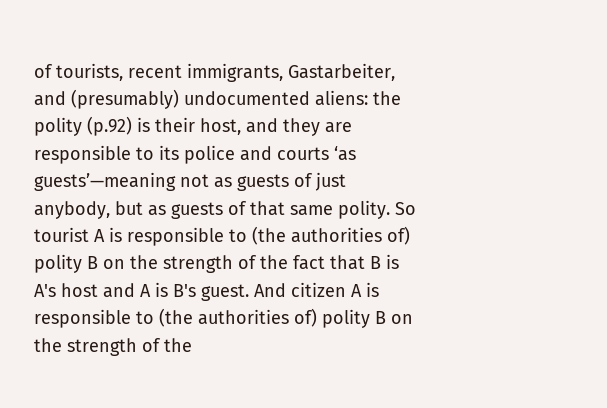of tourists, recent immigrants, Gastarbeiter, and (presumably) undocumented aliens: the polity (p.92) is their host, and they are responsible to its police and courts ‘as guests’—meaning not as guests of just anybody, but as guests of that same polity. So tourist A is responsible to (the authorities of) polity B on the strength of the fact that B is A's host and A is B's guest. And citizen A is responsible to (the authorities of) polity B on the strength of the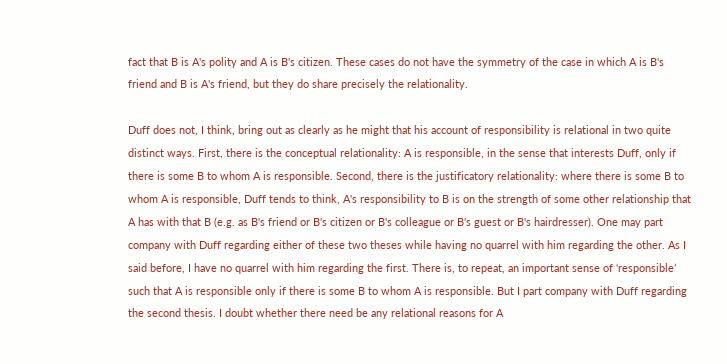fact that B is A's polity and A is B's citizen. These cases do not have the symmetry of the case in which A is B's friend and B is A's friend, but they do share precisely the relationality.

Duff does not, I think, bring out as clearly as he might that his account of responsibility is relational in two quite distinct ways. First, there is the conceptual relationality: A is responsible, in the sense that interests Duff, only if there is some B to whom A is responsible. Second, there is the justificatory relationality: where there is some B to whom A is responsible, Duff tends to think, A's responsibility to B is on the strength of some other relationship that A has with that B (e.g. as B's friend or B's citizen or B's colleague or B's guest or B's hairdresser). One may part company with Duff regarding either of these two theses while having no quarrel with him regarding the other. As I said before, I have no quarrel with him regarding the first. There is, to repeat, an important sense of ‘responsible’ such that A is responsible only if there is some B to whom A is responsible. But I part company with Duff regarding the second thesis. I doubt whether there need be any relational reasons for A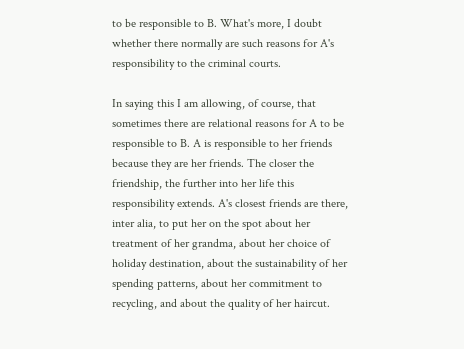to be responsible to B. What's more, I doubt whether there normally are such reasons for A's responsibility to the criminal courts.

In saying this I am allowing, of course, that sometimes there are relational reasons for A to be responsible to B. A is responsible to her friends because they are her friends. The closer the friendship, the further into her life this responsibility extends. A's closest friends are there, inter alia, to put her on the spot about her treatment of her grandma, about her choice of holiday destination, about the sustainability of her spending patterns, about her commitment to recycling, and about the quality of her haircut.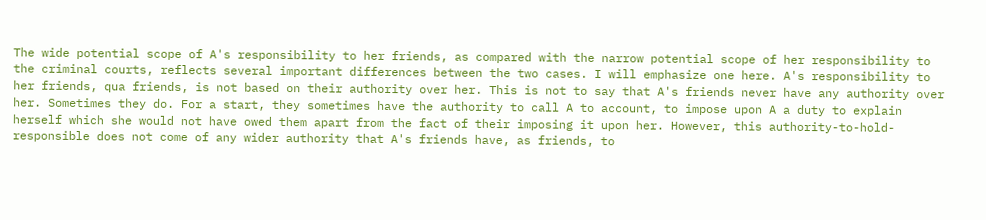The wide potential scope of A's responsibility to her friends, as compared with the narrow potential scope of her responsibility to the criminal courts, reflects several important differences between the two cases. I will emphasize one here. A's responsibility to her friends, qua friends, is not based on their authority over her. This is not to say that A's friends never have any authority over her. Sometimes they do. For a start, they sometimes have the authority to call A to account, to impose upon A a duty to explain herself which she would not have owed them apart from the fact of their imposing it upon her. However, this authority-to-hold-responsible does not come of any wider authority that A's friends have, as friends, to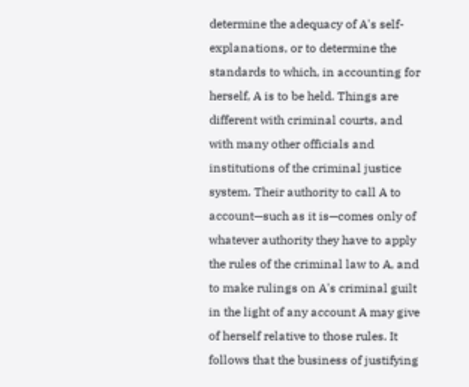determine the adequacy of A's self-explanations, or to determine the standards to which, in accounting for herself, A is to be held. Things are different with criminal courts, and with many other officials and institutions of the criminal justice system. Their authority to call A to account—such as it is—comes only of whatever authority they have to apply the rules of the criminal law to A, and to make rulings on A's criminal guilt in the light of any account A may give of herself relative to those rules. It follows that the business of justifying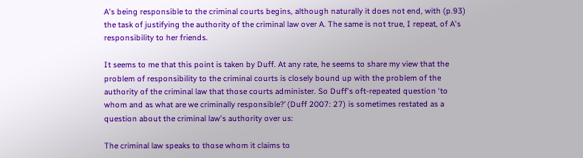A's being responsible to the criminal courts begins, although naturally it does not end, with (p.93) the task of justifying the authority of the criminal law over A. The same is not true, I repeat, of A's responsibility to her friends.

It seems to me that this point is taken by Duff. At any rate, he seems to share my view that the problem of responsibility to the criminal courts is closely bound up with the problem of the authority of the criminal law that those courts administer. So Duff's oft-repeated question ‘to whom and as what are we criminally responsible?’ (Duff 2007: 27) is sometimes restated as a question about the criminal law's authority over us:

The criminal law speaks to those whom it claims to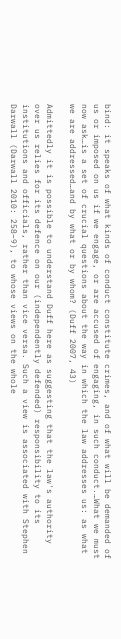bind: it speaks of what kinds of conduct constitute crimes, and of what will be demanded of us or imposed on us if we engage, or are accused of engaging, in such conduct.…What we must now ask…is a set of crucial questions about the way in which the law addresses us: as what we are addressed…and by what or by whom? (Duff 2007, 43)

Admittedly it is possible to understand Duff here as suggesting that the law's authority over us relies for its defence on our (independently defended) responsibility to its institutions and officials, rather than vice versa. Such a view is associated with Stephen Darwall (Darwall 2010: 258–9), to whose views on the whole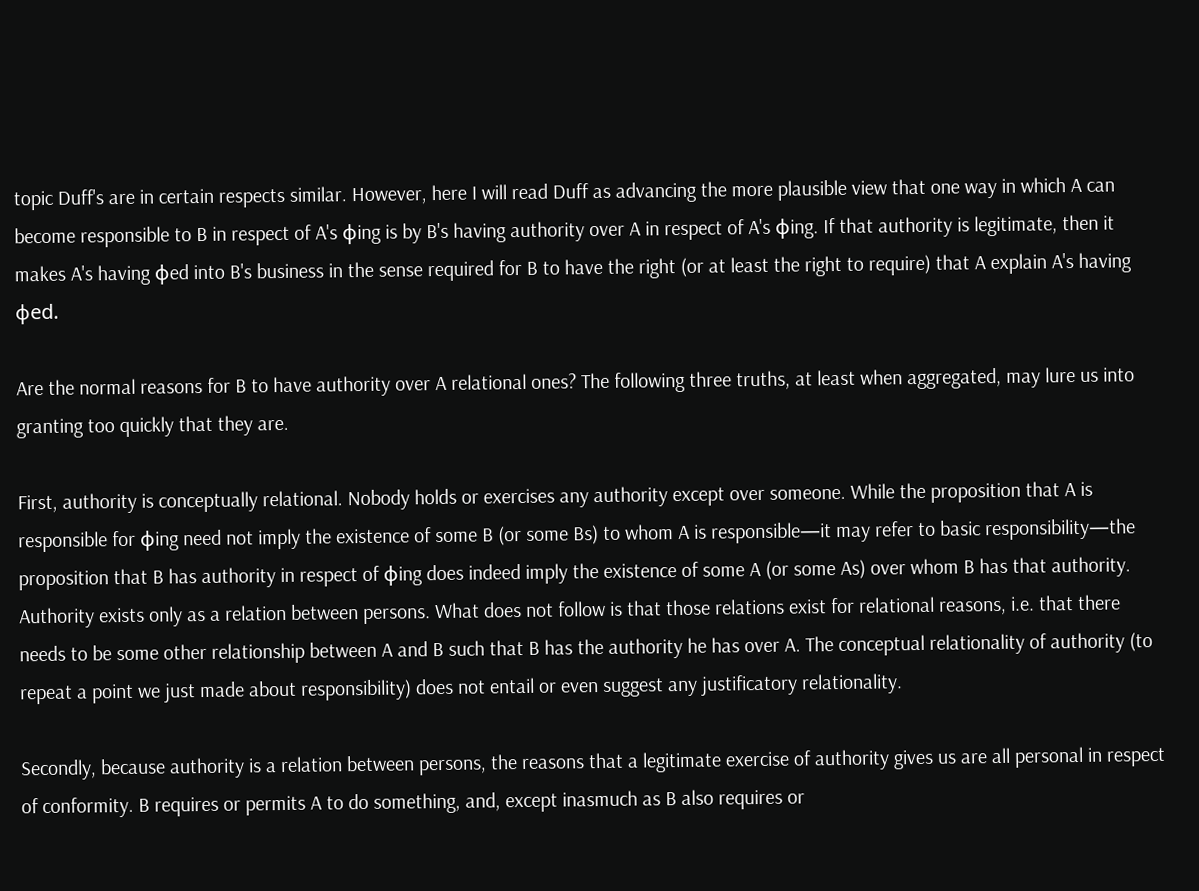topic Duff's are in certain respects similar. However, here I will read Duff as advancing the more plausible view that one way in which A can become responsible to B in respect of A's ϕing is by B's having authority over A in respect of A's ϕing. If that authority is legitimate, then it makes A's having ϕed into B's business in the sense required for B to have the right (or at least the right to require) that A explain A's having ϕed.

Are the normal reasons for B to have authority over A relational ones? The following three truths, at least when aggregated, may lure us into granting too quickly that they are.

First, authority is conceptually relational. Nobody holds or exercises any authority except over someone. While the proposition that A is responsible for ϕing need not imply the existence of some B (or some Bs) to whom A is responsible—it may refer to basic responsibility—the proposition that B has authority in respect of ϕing does indeed imply the existence of some A (or some As) over whom B has that authority. Authority exists only as a relation between persons. What does not follow is that those relations exist for relational reasons, i.e. that there needs to be some other relationship between A and B such that B has the authority he has over A. The conceptual relationality of authority (to repeat a point we just made about responsibility) does not entail or even suggest any justificatory relationality.

Secondly, because authority is a relation between persons, the reasons that a legitimate exercise of authority gives us are all personal in respect of conformity. B requires or permits A to do something, and, except inasmuch as B also requires or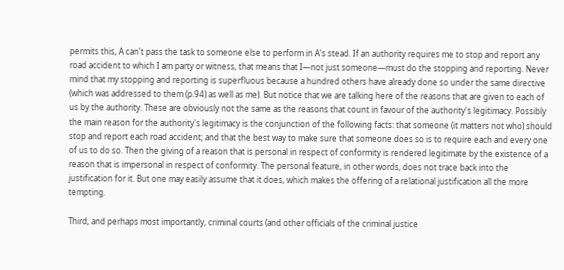permits this, A can't pass the task to someone else to perform in A's stead. If an authority requires me to stop and report any road accident to which I am party or witness, that means that I—not just someone—must do the stopping and reporting. Never mind that my stopping and reporting is superfluous because a hundred others have already done so under the same directive (which was addressed to them (p.94) as well as me). But notice that we are talking here of the reasons that are given to each of us by the authority. These are obviously not the same as the reasons that count in favour of the authority's legitimacy. Possibly the main reason for the authority's legitimacy is the conjunction of the following facts: that someone (it matters not who) should stop and report each road accident; and that the best way to make sure that someone does so is to require each and every one of us to do so. Then the giving of a reason that is personal in respect of conformity is rendered legitimate by the existence of a reason that is impersonal in respect of conformity. The personal feature, in other words, does not trace back into the justification for it. But one may easily assume that it does, which makes the offering of a relational justification all the more tempting.

Third, and perhaps most importantly, criminal courts (and other officials of the criminal justice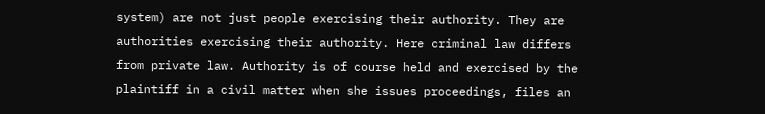system) are not just people exercising their authority. They are authorities exercising their authority. Here criminal law differs from private law. Authority is of course held and exercised by the plaintiff in a civil matter when she issues proceedings, files an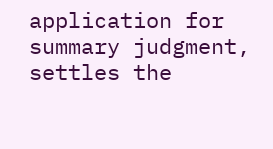application for summary judgment, settles the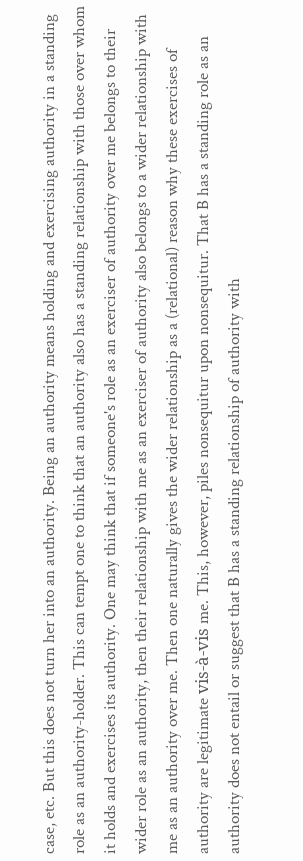case, etc. But this does not turn her into an authority. Being an authority means holding and exercising authority in a standing role as an authority-holder. This can tempt one to think that an authority also has a standing relationship with those over whom it holds and exercises its authority. One may think that if someone's role as an exerciser of authority over me belongs to their wider role as an authority, then their relationship with me as an exerciser of authority also belongs to a wider relationship with me as an authority over me. Then one naturally gives the wider relationship as a (relational) reason why these exercises of authority are legitimate vis-à-vis me. This, however, piles nonsequitur upon nonsequitur. That B has a standing role as an authority does not entail or suggest that B has a standing relationship of authority with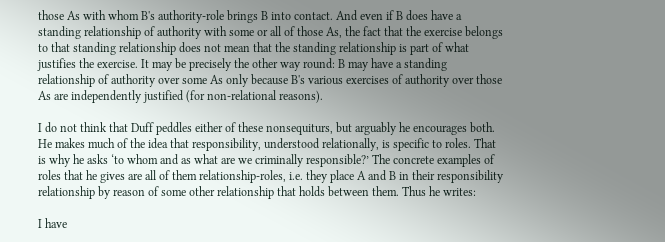those As with whom B's authority-role brings B into contact. And even if B does have a standing relationship of authority with some or all of those As, the fact that the exercise belongs to that standing relationship does not mean that the standing relationship is part of what justifies the exercise. It may be precisely the other way round: B may have a standing relationship of authority over some As only because B's various exercises of authority over those As are independently justified (for non-relational reasons).

I do not think that Duff peddles either of these nonsequiturs, but arguably he encourages both. He makes much of the idea that responsibility, understood relationally, is specific to roles. That is why he asks ‘to whom and as what are we criminally responsible?’ The concrete examples of roles that he gives are all of them relationship-roles, i.e. they place A and B in their responsibility relationship by reason of some other relationship that holds between them. Thus he writes:

I have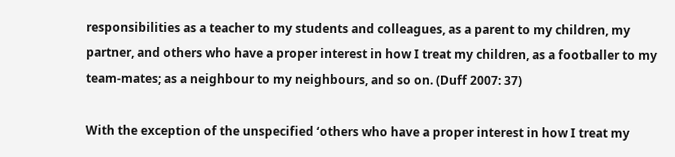responsibilities as a teacher to my students and colleagues, as a parent to my children, my partner, and others who have a proper interest in how I treat my children, as a footballer to my team-mates; as a neighbour to my neighbours, and so on. (Duff 2007: 37)

With the exception of the unspecified ‘others who have a proper interest in how I treat my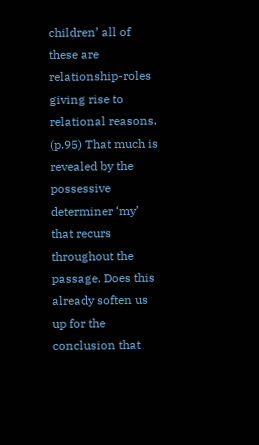children’ all of these are relationship-roles giving rise to relational reasons. (p.95) That much is revealed by the possessive determiner ‘my’ that recurs throughout the passage. Does this already soften us up for the conclusion that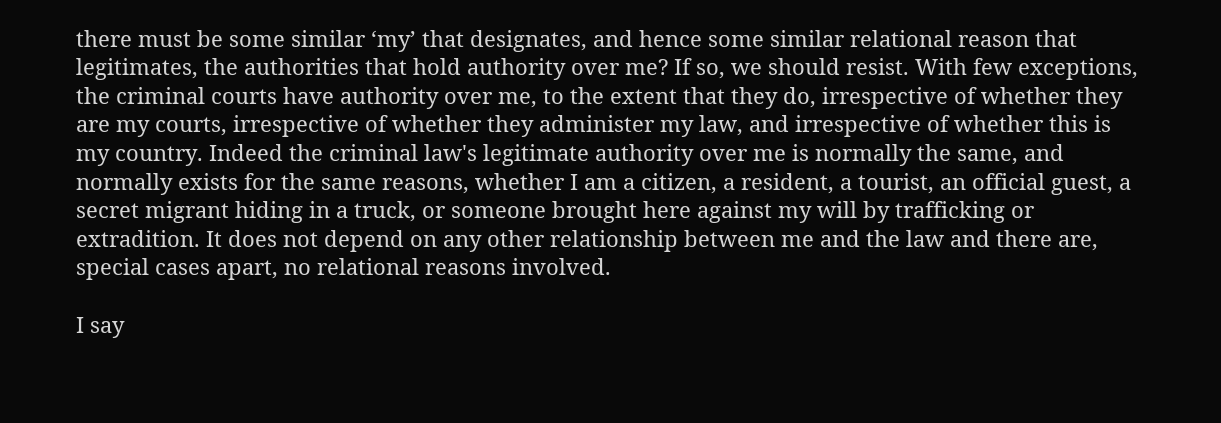there must be some similar ‘my’ that designates, and hence some similar relational reason that legitimates, the authorities that hold authority over me? If so, we should resist. With few exceptions, the criminal courts have authority over me, to the extent that they do, irrespective of whether they are my courts, irrespective of whether they administer my law, and irrespective of whether this is my country. Indeed the criminal law's legitimate authority over me is normally the same, and normally exists for the same reasons, whether I am a citizen, a resident, a tourist, an official guest, a secret migrant hiding in a truck, or someone brought here against my will by trafficking or extradition. It does not depend on any other relationship between me and the law and there are, special cases apart, no relational reasons involved.

I say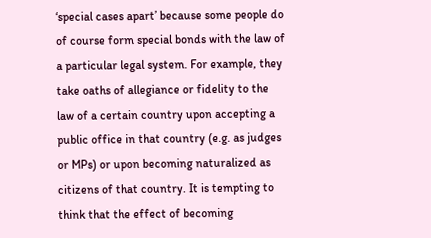‘special cases apart’ because some people do of course form special bonds with the law of a particular legal system. For example, they take oaths of allegiance or fidelity to the law of a certain country upon accepting a public office in that country (e.g. as judges or MPs) or upon becoming naturalized as citizens of that country. It is tempting to think that the effect of becoming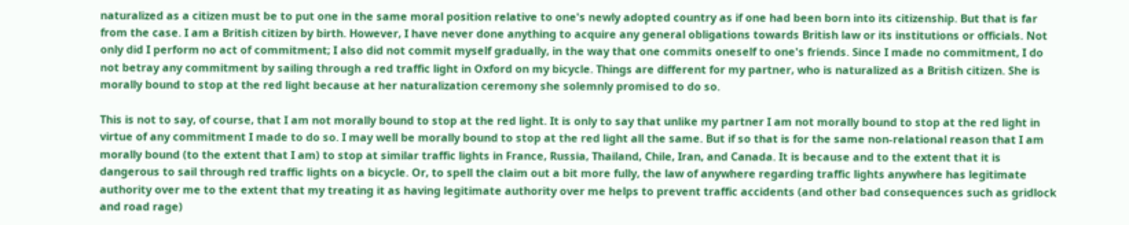naturalized as a citizen must be to put one in the same moral position relative to one's newly adopted country as if one had been born into its citizenship. But that is far from the case. I am a British citizen by birth. However, I have never done anything to acquire any general obligations towards British law or its institutions or officials. Not only did I perform no act of commitment; I also did not commit myself gradually, in the way that one commits oneself to one's friends. Since I made no commitment, I do not betray any commitment by sailing through a red traffic light in Oxford on my bicycle. Things are different for my partner, who is naturalized as a British citizen. She is morally bound to stop at the red light because at her naturalization ceremony she solemnly promised to do so.

This is not to say, of course, that I am not morally bound to stop at the red light. It is only to say that unlike my partner I am not morally bound to stop at the red light in virtue of any commitment I made to do so. I may well be morally bound to stop at the red light all the same. But if so that is for the same non-relational reason that I am morally bound (to the extent that I am) to stop at similar traffic lights in France, Russia, Thailand, Chile, Iran, and Canada. It is because and to the extent that it is dangerous to sail through red traffic lights on a bicycle. Or, to spell the claim out a bit more fully, the law of anywhere regarding traffic lights anywhere has legitimate authority over me to the extent that my treating it as having legitimate authority over me helps to prevent traffic accidents (and other bad consequences such as gridlock and road rage)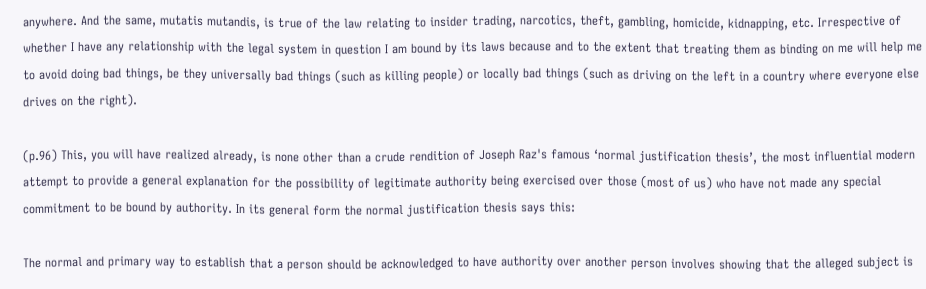anywhere. And the same, mutatis mutandis, is true of the law relating to insider trading, narcotics, theft, gambling, homicide, kidnapping, etc. Irrespective of whether I have any relationship with the legal system in question I am bound by its laws because and to the extent that treating them as binding on me will help me to avoid doing bad things, be they universally bad things (such as killing people) or locally bad things (such as driving on the left in a country where everyone else drives on the right).

(p.96) This, you will have realized already, is none other than a crude rendition of Joseph Raz's famous ‘normal justification thesis’, the most influential modern attempt to provide a general explanation for the possibility of legitimate authority being exercised over those (most of us) who have not made any special commitment to be bound by authority. In its general form the normal justification thesis says this:

The normal and primary way to establish that a person should be acknowledged to have authority over another person involves showing that the alleged subject is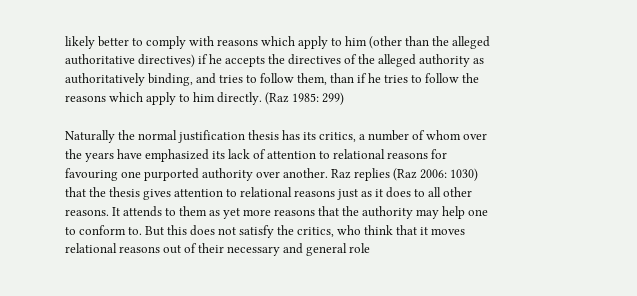likely better to comply with reasons which apply to him (other than the alleged authoritative directives) if he accepts the directives of the alleged authority as authoritatively binding, and tries to follow them, than if he tries to follow the reasons which apply to him directly. (Raz 1985: 299)

Naturally the normal justification thesis has its critics, a number of whom over the years have emphasized its lack of attention to relational reasons for favouring one purported authority over another. Raz replies (Raz 2006: 1030) that the thesis gives attention to relational reasons just as it does to all other reasons. It attends to them as yet more reasons that the authority may help one to conform to. But this does not satisfy the critics, who think that it moves relational reasons out of their necessary and general role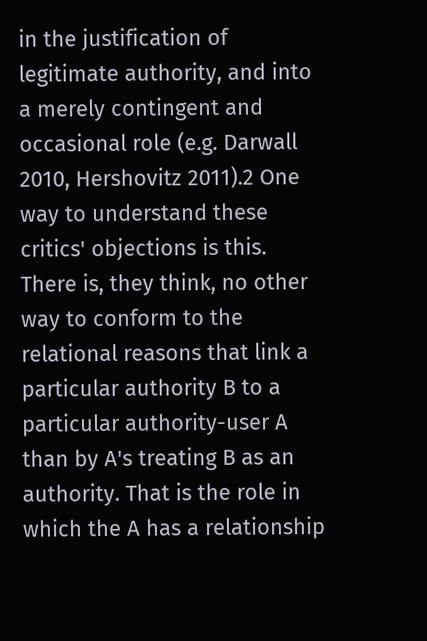in the justification of legitimate authority, and into a merely contingent and occasional role (e.g. Darwall 2010, Hershovitz 2011).2 One way to understand these critics' objections is this. There is, they think, no other way to conform to the relational reasons that link a particular authority B to a particular authority-user A than by A's treating B as an authority. That is the role in which the A has a relationship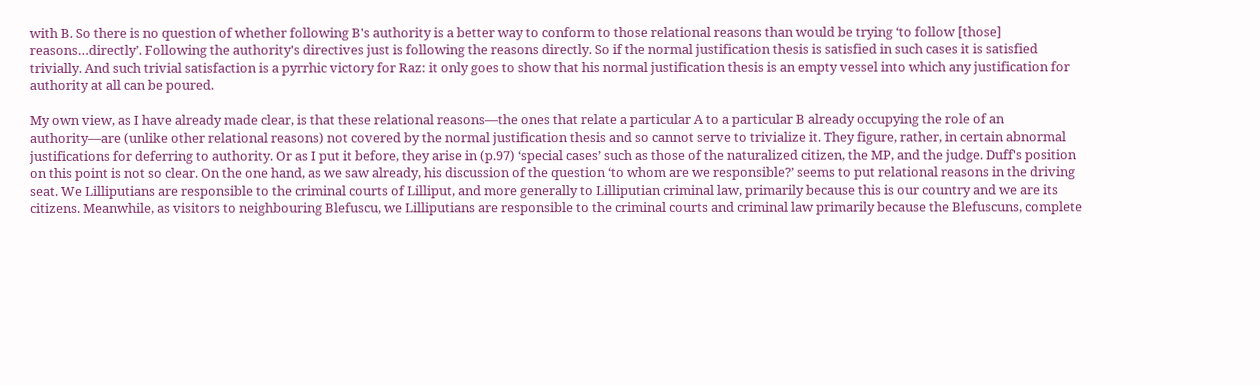with B. So there is no question of whether following B's authority is a better way to conform to those relational reasons than would be trying ‘to follow [those] reasons…directly’. Following the authority's directives just is following the reasons directly. So if the normal justification thesis is satisfied in such cases it is satisfied trivially. And such trivial satisfaction is a pyrrhic victory for Raz: it only goes to show that his normal justification thesis is an empty vessel into which any justification for authority at all can be poured.

My own view, as I have already made clear, is that these relational reasons—the ones that relate a particular A to a particular B already occupying the role of an authority—are (unlike other relational reasons) not covered by the normal justification thesis and so cannot serve to trivialize it. They figure, rather, in certain abnormal justifications for deferring to authority. Or as I put it before, they arise in (p.97) ‘special cases’ such as those of the naturalized citizen, the MP, and the judge. Duff's position on this point is not so clear. On the one hand, as we saw already, his discussion of the question ‘to whom are we responsible?’ seems to put relational reasons in the driving seat. We Lilliputians are responsible to the criminal courts of Lilliput, and more generally to Lilliputian criminal law, primarily because this is our country and we are its citizens. Meanwhile, as visitors to neighbouring Blefuscu, we Lilliputians are responsible to the criminal courts and criminal law primarily because the Blefuscuns, complete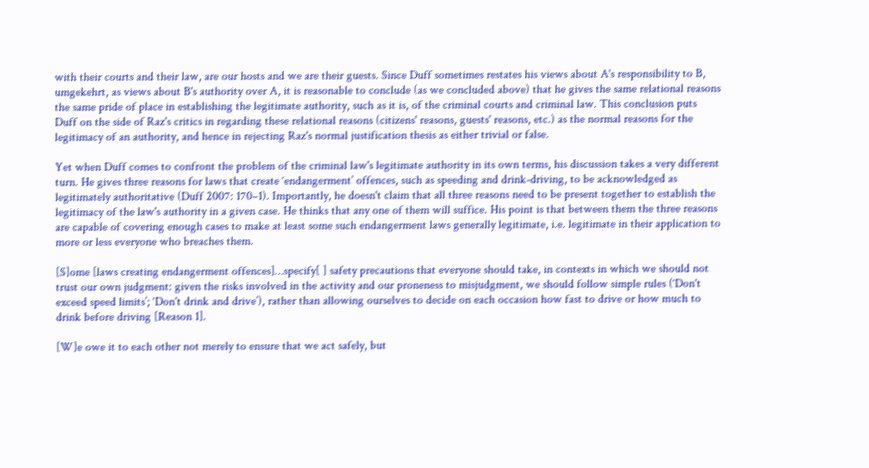with their courts and their law, are our hosts and we are their guests. Since Duff sometimes restates his views about A's responsibility to B, umgekehrt, as views about B's authority over A, it is reasonable to conclude (as we concluded above) that he gives the same relational reasons the same pride of place in establishing the legitimate authority, such as it is, of the criminal courts and criminal law. This conclusion puts Duff on the side of Raz's critics in regarding these relational reasons (citizens' reasons, guests' reasons, etc.) as the normal reasons for the legitimacy of an authority, and hence in rejecting Raz's normal justification thesis as either trivial or false.

Yet when Duff comes to confront the problem of the criminal law's legitimate authority in its own terms, his discussion takes a very different turn. He gives three reasons for laws that create ‘endangerment’ offences, such as speeding and drink-driving, to be acknowledged as legitimately authoritative (Duff 2007: 170–1). Importantly, he doesn't claim that all three reasons need to be present together to establish the legitimacy of the law's authority in a given case. He thinks that any one of them will suffice. His point is that between them the three reasons are capable of covering enough cases to make at least some such endangerment laws generally legitimate, i.e. legitimate in their application to more or less everyone who breaches them.

[S]ome [laws creating endangerment offences]…specify[ ] safety precautions that everyone should take, in contexts in which we should not trust our own judgment: given the risks involved in the activity and our proneness to misjudgment, we should follow simple rules (‘Don't exceed speed limits’; ‘Don't drink and drive’), rather than allowing ourselves to decide on each occasion how fast to drive or how much to drink before driving [Reason 1].

[W]e owe it to each other not merely to ensure that we act safely, but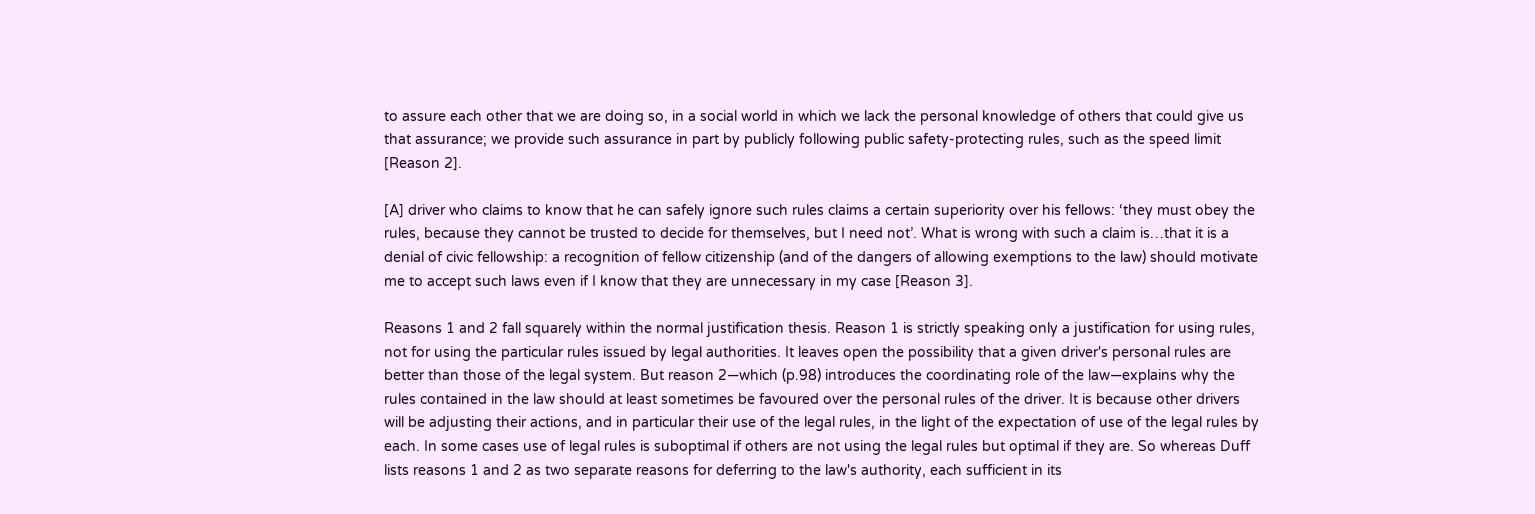to assure each other that we are doing so, in a social world in which we lack the personal knowledge of others that could give us that assurance; we provide such assurance in part by publicly following public safety-protecting rules, such as the speed limit [Reason 2].

[A] driver who claims to know that he can safely ignore such rules claims a certain superiority over his fellows: ‘they must obey the rules, because they cannot be trusted to decide for themselves, but I need not’. What is wrong with such a claim is…that it is a denial of civic fellowship: a recognition of fellow citizenship (and of the dangers of allowing exemptions to the law) should motivate me to accept such laws even if I know that they are unnecessary in my case [Reason 3].

Reasons 1 and 2 fall squarely within the normal justification thesis. Reason 1 is strictly speaking only a justification for using rules, not for using the particular rules issued by legal authorities. It leaves open the possibility that a given driver's personal rules are better than those of the legal system. But reason 2—which (p.98) introduces the coordinating role of the law—explains why the rules contained in the law should at least sometimes be favoured over the personal rules of the driver. It is because other drivers will be adjusting their actions, and in particular their use of the legal rules, in the light of the expectation of use of the legal rules by each. In some cases use of legal rules is suboptimal if others are not using the legal rules but optimal if they are. So whereas Duff lists reasons 1 and 2 as two separate reasons for deferring to the law's authority, each sufficient in its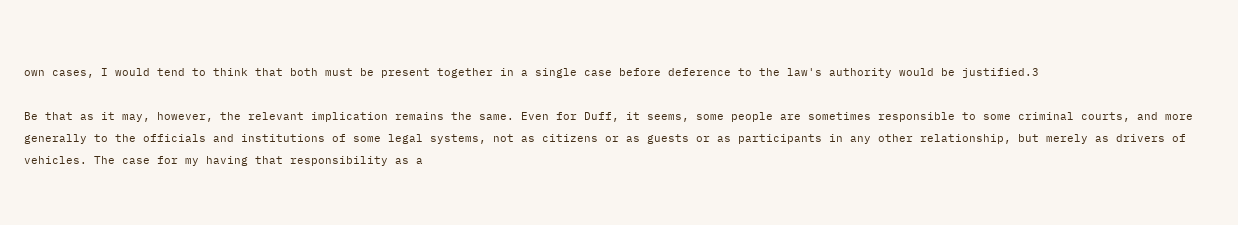own cases, I would tend to think that both must be present together in a single case before deference to the law's authority would be justified.3

Be that as it may, however, the relevant implication remains the same. Even for Duff, it seems, some people are sometimes responsible to some criminal courts, and more generally to the officials and institutions of some legal systems, not as citizens or as guests or as participants in any other relationship, but merely as drivers of vehicles. The case for my having that responsibility as a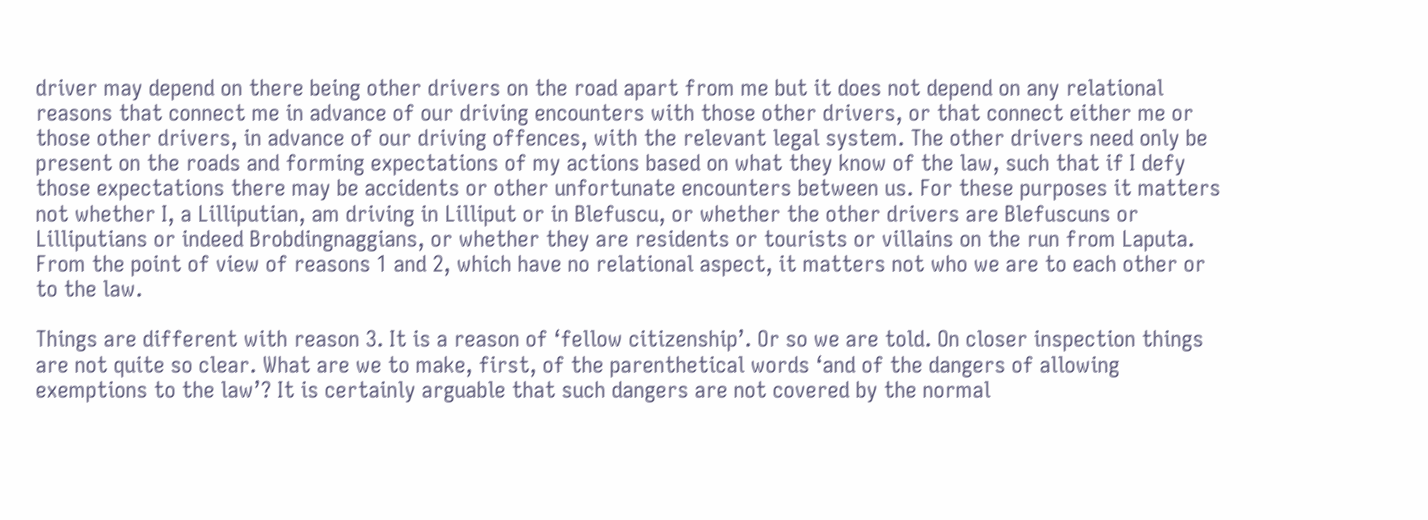driver may depend on there being other drivers on the road apart from me but it does not depend on any relational reasons that connect me in advance of our driving encounters with those other drivers, or that connect either me or those other drivers, in advance of our driving offences, with the relevant legal system. The other drivers need only be present on the roads and forming expectations of my actions based on what they know of the law, such that if I defy those expectations there may be accidents or other unfortunate encounters between us. For these purposes it matters not whether I, a Lilliputian, am driving in Lilliput or in Blefuscu, or whether the other drivers are Blefuscuns or Lilliputians or indeed Brobdingnaggians, or whether they are residents or tourists or villains on the run from Laputa. From the point of view of reasons 1 and 2, which have no relational aspect, it matters not who we are to each other or to the law.

Things are different with reason 3. It is a reason of ‘fellow citizenship’. Or so we are told. On closer inspection things are not quite so clear. What are we to make, first, of the parenthetical words ‘and of the dangers of allowing exemptions to the law’? It is certainly arguable that such dangers are not covered by the normal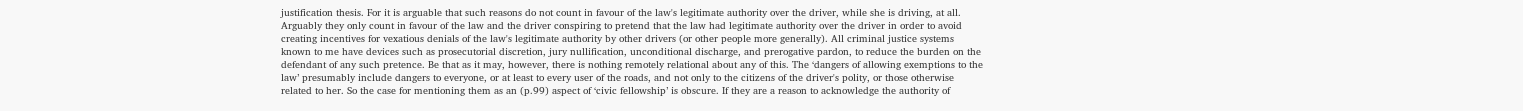justification thesis. For it is arguable that such reasons do not count in favour of the law's legitimate authority over the driver, while she is driving, at all. Arguably they only count in favour of the law and the driver conspiring to pretend that the law had legitimate authority over the driver in order to avoid creating incentives for vexatious denials of the law's legitimate authority by other drivers (or other people more generally). All criminal justice systems known to me have devices such as prosecutorial discretion, jury nullification, unconditional discharge, and prerogative pardon, to reduce the burden on the defendant of any such pretence. Be that as it may, however, there is nothing remotely relational about any of this. The ‘dangers of allowing exemptions to the law’ presumably include dangers to everyone, or at least to every user of the roads, and not only to the citizens of the driver's polity, or those otherwise related to her. So the case for mentioning them as an (p.99) aspect of ‘civic fellowship’ is obscure. If they are a reason to acknowledge the authority of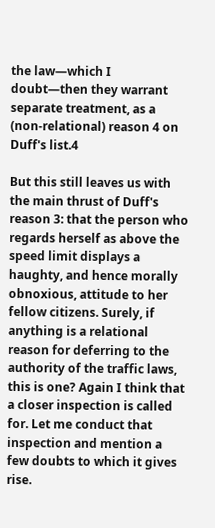the law—which I doubt—then they warrant separate treatment, as a (non-relational) reason 4 on Duff's list.4

But this still leaves us with the main thrust of Duff's reason 3: that the person who regards herself as above the speed limit displays a haughty, and hence morally obnoxious, attitude to her fellow citizens. Surely, if anything is a relational reason for deferring to the authority of the traffic laws, this is one? Again I think that a closer inspection is called for. Let me conduct that inspection and mention a few doubts to which it gives rise.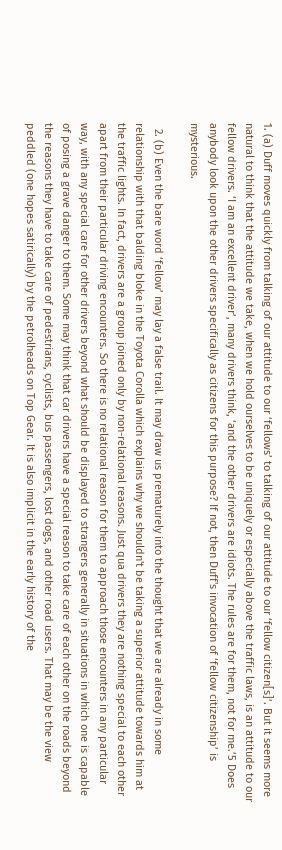1. (a) Duff moves quickly from talking of our attitude to our ‘fellows’ to talking of our attitude to our ‘fellow citizen[s]’. But it seems more natural to think that the attitude we take, when we hold ourselves to be uniquely or especially above the traffic laws, is an attitude to our fellow drivers. ‘I am an excellent driver’, many drivers think, ‘and the other drivers are idiots. The rules are for them, not for me.’5 Does anybody look upon the other drivers specifically as citizens for this purpose? If not, then Duff's invocation of ‘fellow citizenship’ is mysterious.

  2. (b) Even the bare word ‘fellow’ may lay a false trail. It may draw us prematurely into the thought that we are already in some relationship with that balding bloke in the Toyota Corolla which explains why we shouldn't be taking a superior attitude towards him at the traffic lights. In fact, drivers are a group joined only by non-relational reasons. Just qua drivers they are nothing special to each other apart from their particular driving encounters. So there is no relational reason for them to approach those encounters in any particular way, with any special care for other drivers beyond what should be displayed to strangers generally in situations in which one is capable of posing a grave danger to them. Some may think that car drivers have a special reason to take care of each other on the roads beyond the reasons they have to take care of pedestrians, cyclists, bus passengers, lost dogs, and other road users. That may be the view peddled (one hopes satirically) by the petrolheads on Top Gear. It is also implicit in the early history of the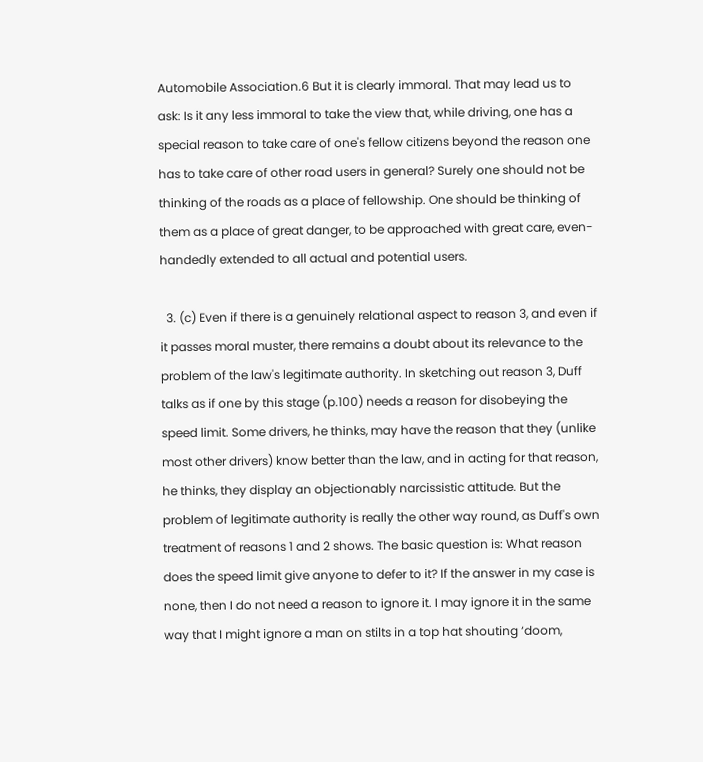Automobile Association.6 But it is clearly immoral. That may lead us to ask: Is it any less immoral to take the view that, while driving, one has a special reason to take care of one's fellow citizens beyond the reason one has to take care of other road users in general? Surely one should not be thinking of the roads as a place of fellowship. One should be thinking of them as a place of great danger, to be approached with great care, even-handedly extended to all actual and potential users.

  3. (c) Even if there is a genuinely relational aspect to reason 3, and even if it passes moral muster, there remains a doubt about its relevance to the problem of the law's legitimate authority. In sketching out reason 3, Duff talks as if one by this stage (p.100) needs a reason for disobeying the speed limit. Some drivers, he thinks, may have the reason that they (unlike most other drivers) know better than the law, and in acting for that reason, he thinks, they display an objectionably narcissistic attitude. But the problem of legitimate authority is really the other way round, as Duff's own treatment of reasons 1 and 2 shows. The basic question is: What reason does the speed limit give anyone to defer to it? If the answer in my case is none, then I do not need a reason to ignore it. I may ignore it in the same way that I might ignore a man on stilts in a top hat shouting ‘doom,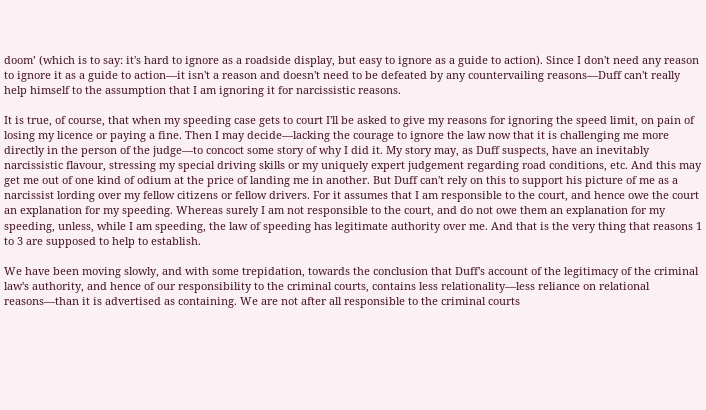doom’ (which is to say: it's hard to ignore as a roadside display, but easy to ignore as a guide to action). Since I don't need any reason to ignore it as a guide to action—it isn't a reason and doesn't need to be defeated by any countervailing reasons—Duff can't really help himself to the assumption that I am ignoring it for narcissistic reasons.

It is true, of course, that when my speeding case gets to court I'll be asked to give my reasons for ignoring the speed limit, on pain of losing my licence or paying a fine. Then I may decide—lacking the courage to ignore the law now that it is challenging me more directly in the person of the judge—to concoct some story of why I did it. My story may, as Duff suspects, have an inevitably narcissistic flavour, stressing my special driving skills or my uniquely expert judgement regarding road conditions, etc. And this may get me out of one kind of odium at the price of landing me in another. But Duff can't rely on this to support his picture of me as a narcissist lording over my fellow citizens or fellow drivers. For it assumes that I am responsible to the court, and hence owe the court an explanation for my speeding. Whereas surely I am not responsible to the court, and do not owe them an explanation for my speeding, unless, while I am speeding, the law of speeding has legitimate authority over me. And that is the very thing that reasons 1 to 3 are supposed to help to establish.

We have been moving slowly, and with some trepidation, towards the conclusion that Duff's account of the legitimacy of the criminal law's authority, and hence of our responsibility to the criminal courts, contains less relationality—less reliance on relational reasons—than it is advertised as containing. We are not after all responsible to the criminal courts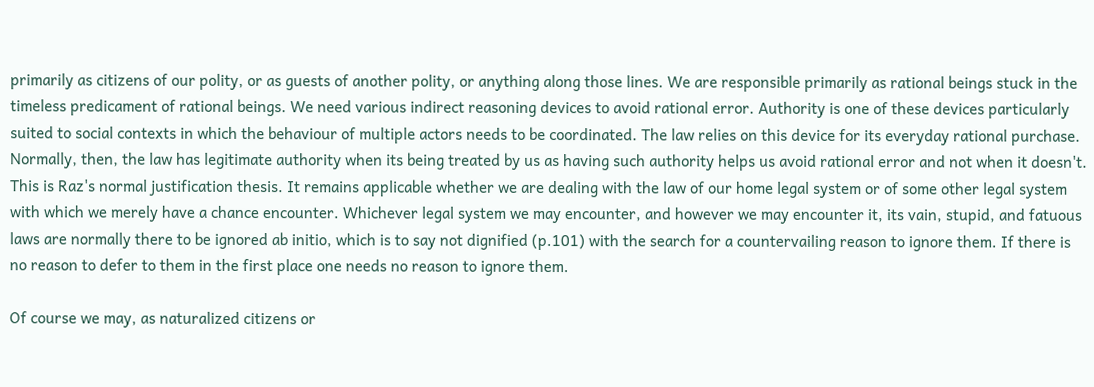primarily as citizens of our polity, or as guests of another polity, or anything along those lines. We are responsible primarily as rational beings stuck in the timeless predicament of rational beings. We need various indirect reasoning devices to avoid rational error. Authority is one of these devices particularly suited to social contexts in which the behaviour of multiple actors needs to be coordinated. The law relies on this device for its everyday rational purchase. Normally, then, the law has legitimate authority when its being treated by us as having such authority helps us avoid rational error and not when it doesn't. This is Raz's normal justification thesis. It remains applicable whether we are dealing with the law of our home legal system or of some other legal system with which we merely have a chance encounter. Whichever legal system we may encounter, and however we may encounter it, its vain, stupid, and fatuous laws are normally there to be ignored ab initio, which is to say not dignified (p.101) with the search for a countervailing reason to ignore them. If there is no reason to defer to them in the first place one needs no reason to ignore them.

Of course we may, as naturalized citizens or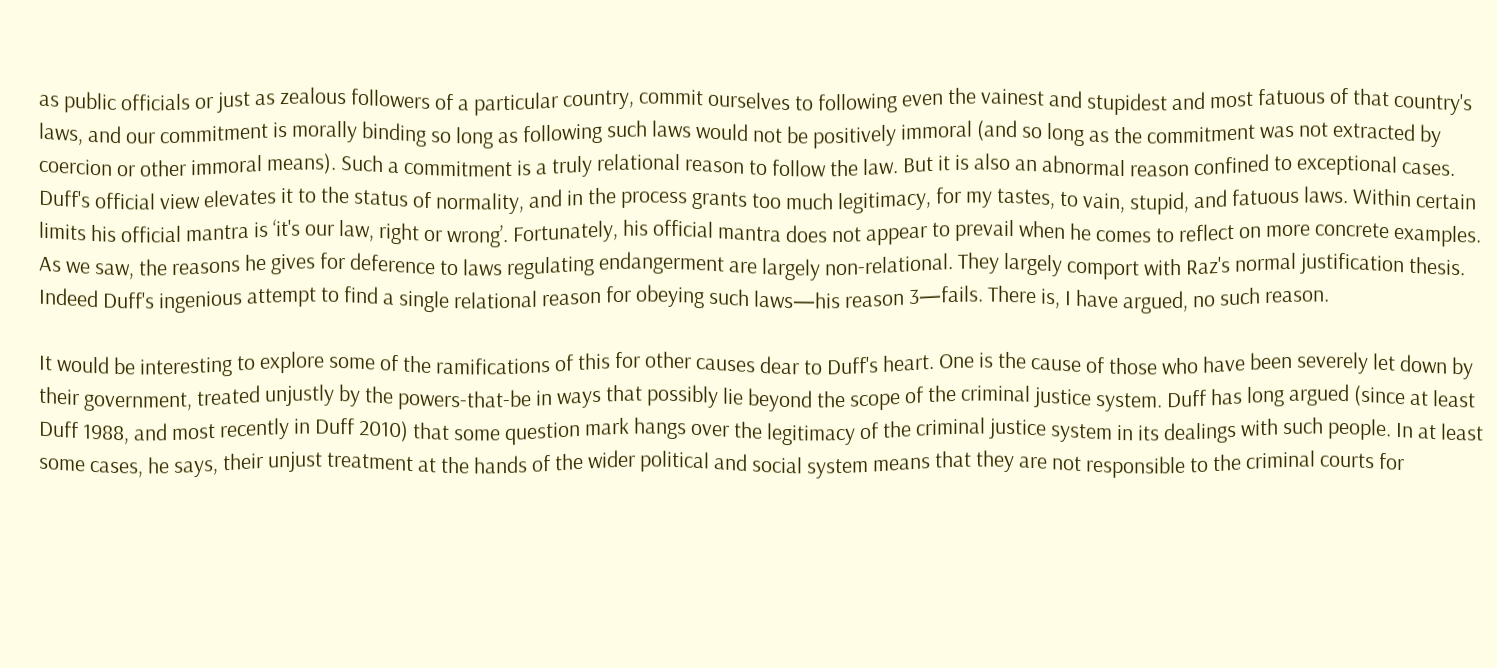as public officials or just as zealous followers of a particular country, commit ourselves to following even the vainest and stupidest and most fatuous of that country's laws, and our commitment is morally binding so long as following such laws would not be positively immoral (and so long as the commitment was not extracted by coercion or other immoral means). Such a commitment is a truly relational reason to follow the law. But it is also an abnormal reason confined to exceptional cases. Duff's official view elevates it to the status of normality, and in the process grants too much legitimacy, for my tastes, to vain, stupid, and fatuous laws. Within certain limits his official mantra is ‘it's our law, right or wrong’. Fortunately, his official mantra does not appear to prevail when he comes to reflect on more concrete examples. As we saw, the reasons he gives for deference to laws regulating endangerment are largely non-relational. They largely comport with Raz's normal justification thesis. Indeed Duff's ingenious attempt to find a single relational reason for obeying such laws—his reason 3—fails. There is, I have argued, no such reason.

It would be interesting to explore some of the ramifications of this for other causes dear to Duff's heart. One is the cause of those who have been severely let down by their government, treated unjustly by the powers-that-be in ways that possibly lie beyond the scope of the criminal justice system. Duff has long argued (since at least Duff 1988, and most recently in Duff 2010) that some question mark hangs over the legitimacy of the criminal justice system in its dealings with such people. In at least some cases, he says, their unjust treatment at the hands of the wider political and social system means that they are not responsible to the criminal courts for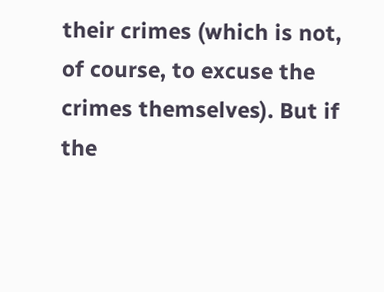their crimes (which is not, of course, to excuse the crimes themselves). But if the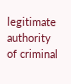legitimate authority of criminal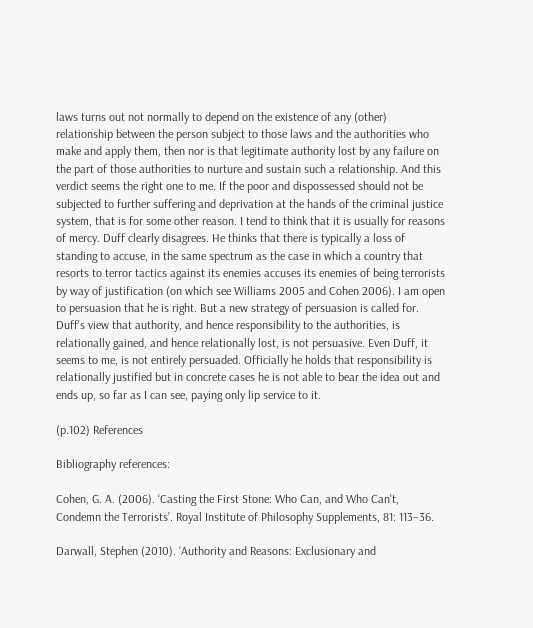laws turns out not normally to depend on the existence of any (other) relationship between the person subject to those laws and the authorities who make and apply them, then nor is that legitimate authority lost by any failure on the part of those authorities to nurture and sustain such a relationship. And this verdict seems the right one to me. If the poor and dispossessed should not be subjected to further suffering and deprivation at the hands of the criminal justice system, that is for some other reason. I tend to think that it is usually for reasons of mercy. Duff clearly disagrees. He thinks that there is typically a loss of standing to accuse, in the same spectrum as the case in which a country that resorts to terror tactics against its enemies accuses its enemies of being terrorists by way of justification (on which see Williams 2005 and Cohen 2006). I am open to persuasion that he is right. But a new strategy of persuasion is called for. Duff's view that authority, and hence responsibility to the authorities, is relationally gained, and hence relationally lost, is not persuasive. Even Duff, it seems to me, is not entirely persuaded. Officially he holds that responsibility is relationally justified but in concrete cases he is not able to bear the idea out and ends up, so far as I can see, paying only lip service to it.

(p.102) References

Bibliography references:

Cohen, G. A. (2006). ‘Casting the First Stone: Who Can, and Who Can't, Condemn the Terrorists’. Royal Institute of Philosophy Supplements, 81: 113–36.

Darwall, Stephen (2010). ‘Authority and Reasons: Exclusionary and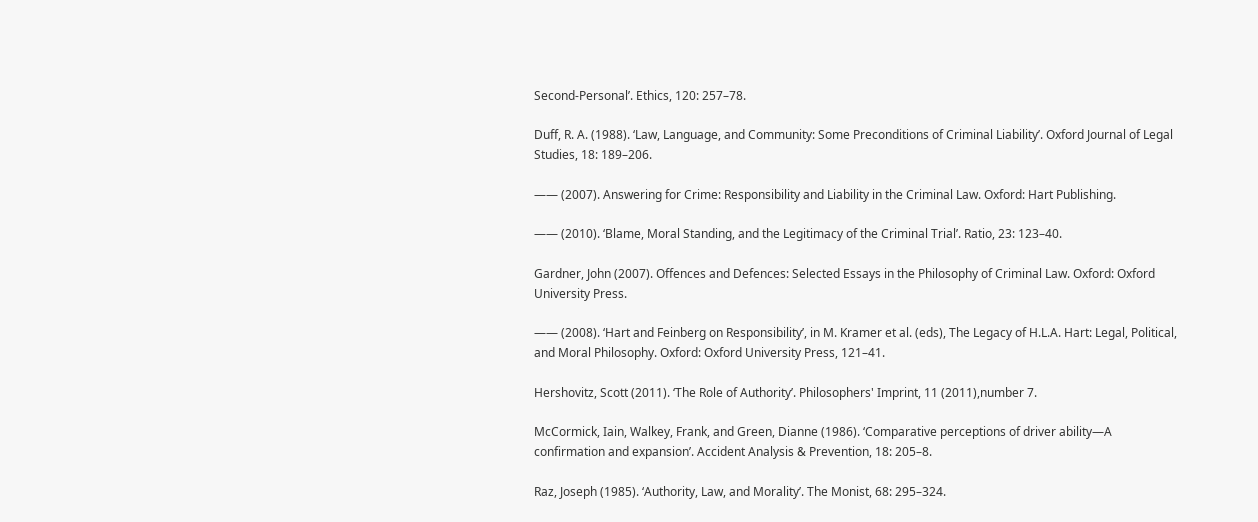Second-Personal’. Ethics, 120: 257–78.

Duff, R. A. (1988). ‘Law, Language, and Community: Some Preconditions of Criminal Liability’. Oxford Journal of Legal Studies, 18: 189–206.

—— (2007). Answering for Crime: Responsibility and Liability in the Criminal Law. Oxford: Hart Publishing.

—— (2010). ‘Blame, Moral Standing, and the Legitimacy of the Criminal Trial’. Ratio, 23: 123–40.

Gardner, John (2007). Offences and Defences: Selected Essays in the Philosophy of Criminal Law. Oxford: Oxford University Press.

—— (2008). ‘Hart and Feinberg on Responsibility’, in M. Kramer et al. (eds), The Legacy of H.L.A. Hart: Legal, Political, and Moral Philosophy. Oxford: Oxford University Press, 121–41.

Hershovitz, Scott (2011). ‘The Role of Authority’. Philosophers' Imprint, 11 (2011),number 7.

McCormick, Iain, Walkey, Frank, and Green, Dianne (1986). ‘Comparative perceptions of driver ability—A confirmation and expansion’. Accident Analysis & Prevention, 18: 205–8.

Raz, Joseph (1985). ‘Authority, Law, and Morality’. The Monist, 68: 295–324.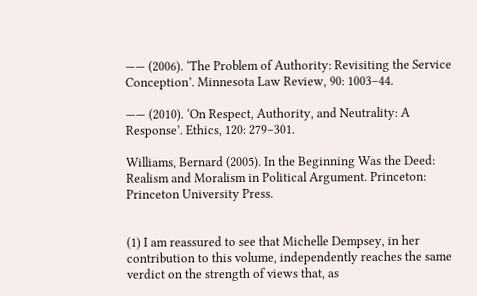—— (2006). ‘The Problem of Authority: Revisiting the Service Conception’. Minnesota Law Review, 90: 1003–44.

—— (2010). ‘On Respect, Authority, and Neutrality: A Response’. Ethics, 120: 279–301.

Williams, Bernard (2005). In the Beginning Was the Deed: Realism and Moralism in Political Argument. Princeton: Princeton University Press.


(1) I am reassured to see that Michelle Dempsey, in her contribution to this volume, independently reaches the same verdict on the strength of views that, as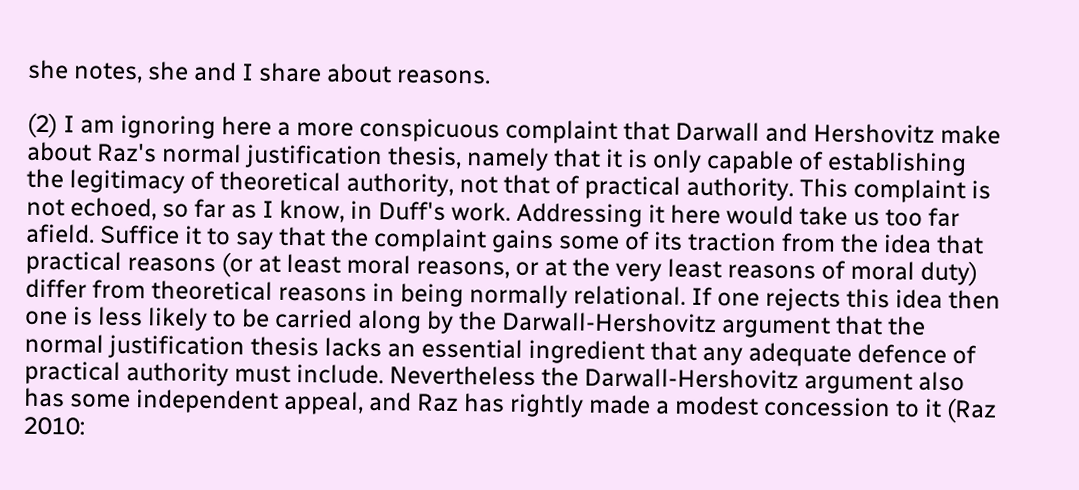she notes, she and I share about reasons.

(2) I am ignoring here a more conspicuous complaint that Darwall and Hershovitz make about Raz's normal justification thesis, namely that it is only capable of establishing the legitimacy of theoretical authority, not that of practical authority. This complaint is not echoed, so far as I know, in Duff's work. Addressing it here would take us too far afield. Suffice it to say that the complaint gains some of its traction from the idea that practical reasons (or at least moral reasons, or at the very least reasons of moral duty) differ from theoretical reasons in being normally relational. If one rejects this idea then one is less likely to be carried along by the Darwall-Hershovitz argument that the normal justification thesis lacks an essential ingredient that any adequate defence of practical authority must include. Nevertheless the Darwall-Hershovitz argument also has some independent appeal, and Raz has rightly made a modest concession to it (Raz 2010: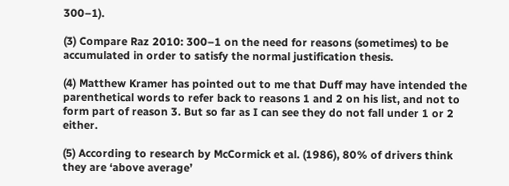300–1).

(3) Compare Raz 2010: 300–1 on the need for reasons (sometimes) to be accumulated in order to satisfy the normal justification thesis.

(4) Matthew Kramer has pointed out to me that Duff may have intended the parenthetical words to refer back to reasons 1 and 2 on his list, and not to form part of reason 3. But so far as I can see they do not fall under 1 or 2 either.

(5) According to research by McCormick et al. (1986), 80% of drivers think they are ‘above average’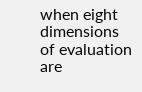when eight dimensions of evaluation are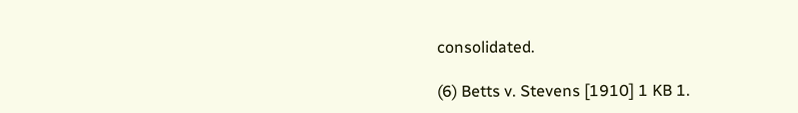consolidated.

(6) Betts v. Stevens [1910] 1 KB 1.